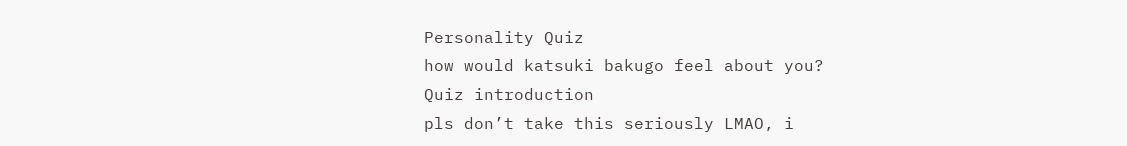Personality Quiz
how would katsuki bakugo feel about you?
Quiz introduction
pls don’t take this seriously LMAO, i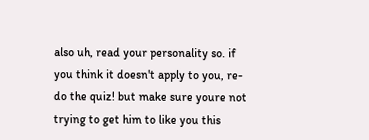also uh, read your personality so. if you think it doesn't apply to you, re-do the quiz! but make sure youre not trying to get him to like you this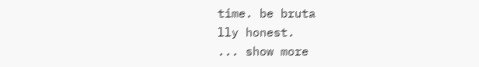time. be bruta
lly honest.
... show more